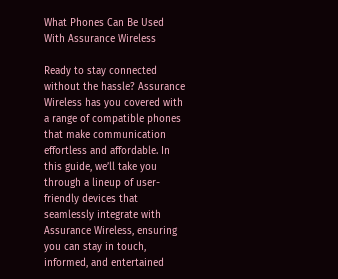What Phones Can Be Used With Assurance Wireless

Ready to stay connected without the hassle? Assurance Wireless has you covered with a range of compatible phones that make communication effortless and affordable. In this guide, we’ll take you through a lineup of user-friendly devices that seamlessly integrate with Assurance Wireless, ensuring you can stay in touch, informed, and entertained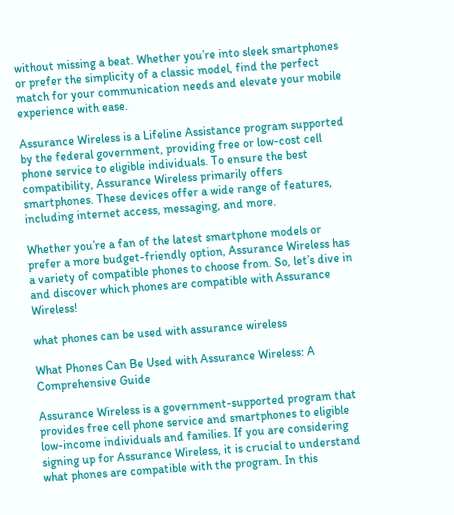without missing a beat. Whether you’re into sleek smartphones or prefer the simplicity of a classic model, find the perfect match for your communication needs and elevate your mobile experience with ease.

Assurance Wireless is a Lifeline Assistance program supported by the federal government, providing free or low-cost cell phone service to eligible individuals. To ensure the best compatibility, Assurance Wireless primarily offers smartphones. These devices offer a wide range of features, including internet access, messaging, and more.

Whether you’re a fan of the latest smartphone models or prefer a more budget-friendly option, Assurance Wireless has a variety of compatible phones to choose from. So, let’s dive in and discover which phones are compatible with Assurance Wireless!

what phones can be used with assurance wireless

What Phones Can Be Used with Assurance Wireless: A Comprehensive Guide

Assurance Wireless is a government-supported program that provides free cell phone service and smartphones to eligible low-income individuals and families. If you are considering signing up for Assurance Wireless, it is crucial to understand what phones are compatible with the program. In this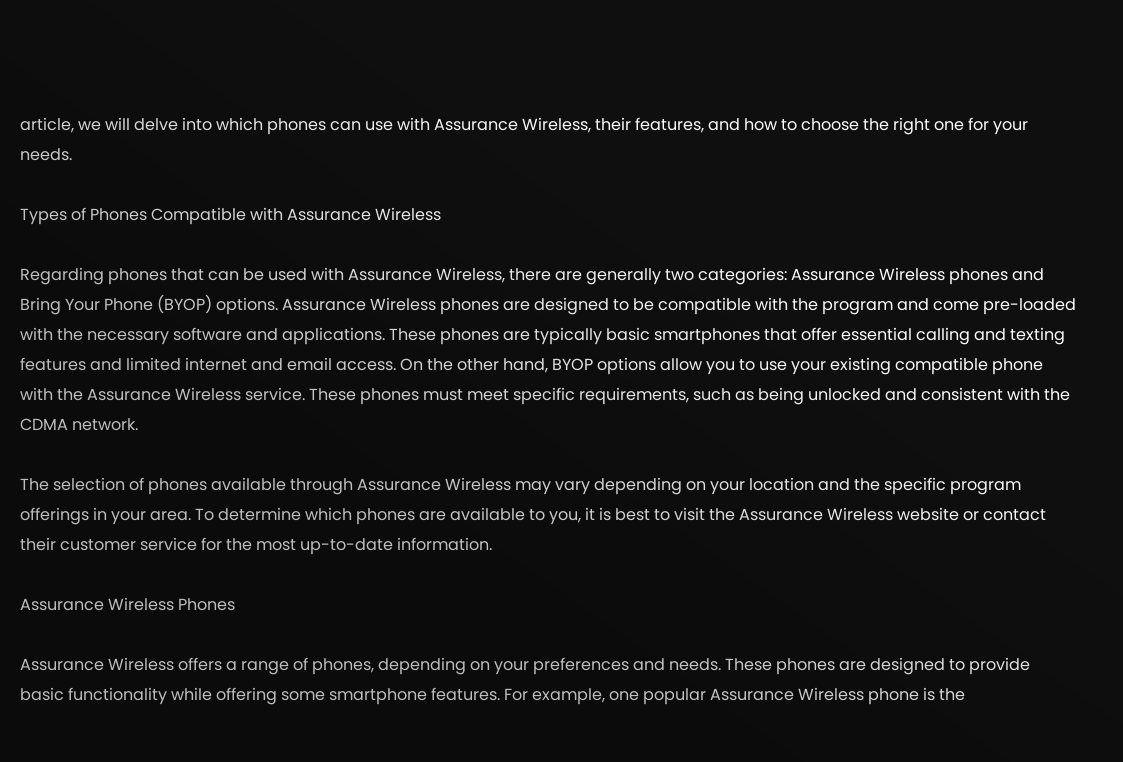article, we will delve into which phones can use with Assurance Wireless, their features, and how to choose the right one for your needs.

Types of Phones Compatible with Assurance Wireless

Regarding phones that can be used with Assurance Wireless, there are generally two categories: Assurance Wireless phones and Bring Your Phone (BYOP) options. Assurance Wireless phones are designed to be compatible with the program and come pre-loaded with the necessary software and applications. These phones are typically basic smartphones that offer essential calling and texting features and limited internet and email access. On the other hand, BYOP options allow you to use your existing compatible phone with the Assurance Wireless service. These phones must meet specific requirements, such as being unlocked and consistent with the CDMA network.

The selection of phones available through Assurance Wireless may vary depending on your location and the specific program offerings in your area. To determine which phones are available to you, it is best to visit the Assurance Wireless website or contact their customer service for the most up-to-date information.

Assurance Wireless Phones

Assurance Wireless offers a range of phones, depending on your preferences and needs. These phones are designed to provide basic functionality while offering some smartphone features. For example, one popular Assurance Wireless phone is the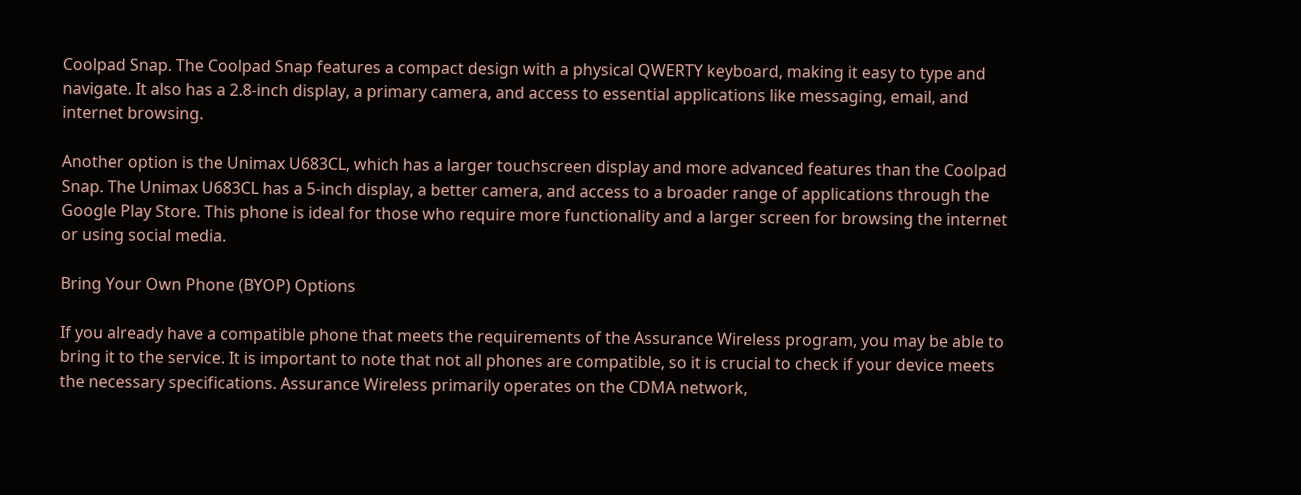Coolpad Snap. The Coolpad Snap features a compact design with a physical QWERTY keyboard, making it easy to type and navigate. It also has a 2.8-inch display, a primary camera, and access to essential applications like messaging, email, and internet browsing.

Another option is the Unimax U683CL, which has a larger touchscreen display and more advanced features than the Coolpad Snap. The Unimax U683CL has a 5-inch display, a better camera, and access to a broader range of applications through the Google Play Store. This phone is ideal for those who require more functionality and a larger screen for browsing the internet or using social media.

Bring Your Own Phone (BYOP) Options

If you already have a compatible phone that meets the requirements of the Assurance Wireless program, you may be able to bring it to the service. It is important to note that not all phones are compatible, so it is crucial to check if your device meets the necessary specifications. Assurance Wireless primarily operates on the CDMA network,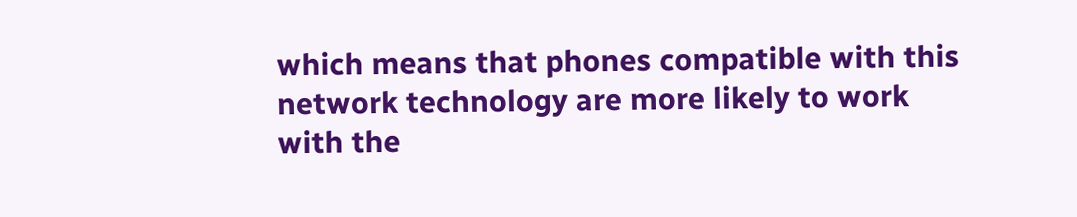which means that phones compatible with this network technology are more likely to work with the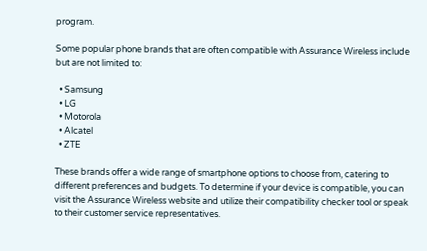program.

Some popular phone brands that are often compatible with Assurance Wireless include but are not limited to:

  • Samsung
  • LG
  • Motorola
  • Alcatel
  • ZTE

These brands offer a wide range of smartphone options to choose from, catering to different preferences and budgets. To determine if your device is compatible, you can visit the Assurance Wireless website and utilize their compatibility checker tool or speak to their customer service representatives.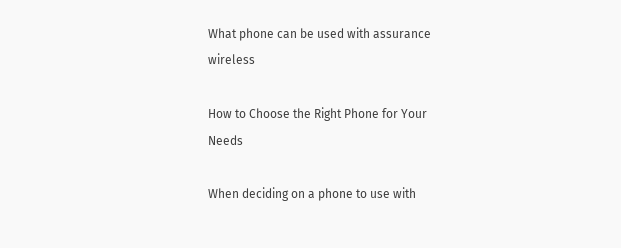What phone can be used with assurance wireless

How to Choose the Right Phone for Your Needs

When deciding on a phone to use with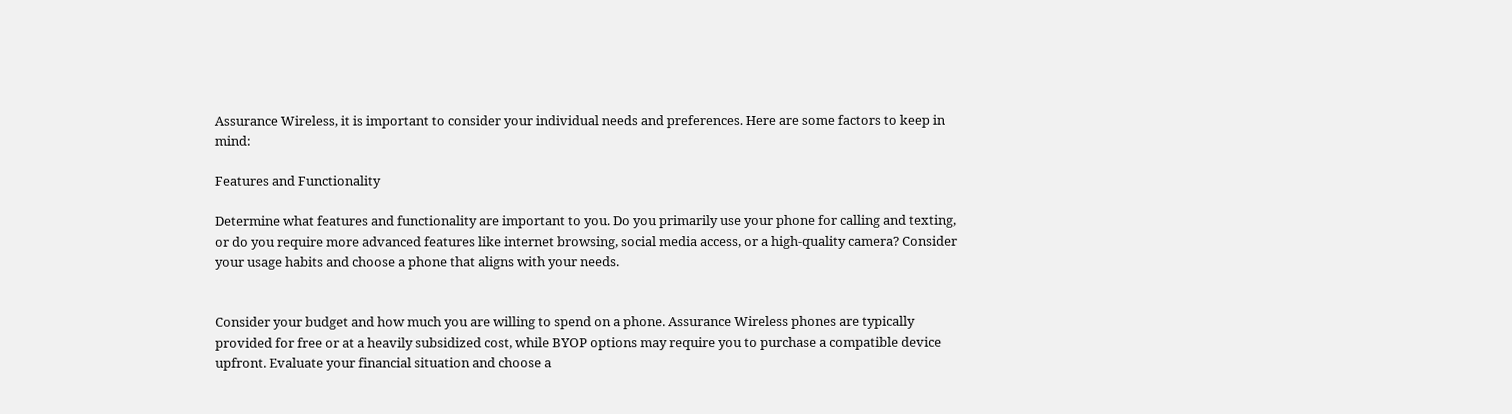Assurance Wireless, it is important to consider your individual needs and preferences. Here are some factors to keep in mind:

Features and Functionality

Determine what features and functionality are important to you. Do you primarily use your phone for calling and texting, or do you require more advanced features like internet browsing, social media access, or a high-quality camera? Consider your usage habits and choose a phone that aligns with your needs.


Consider your budget and how much you are willing to spend on a phone. Assurance Wireless phones are typically provided for free or at a heavily subsidized cost, while BYOP options may require you to purchase a compatible device upfront. Evaluate your financial situation and choose a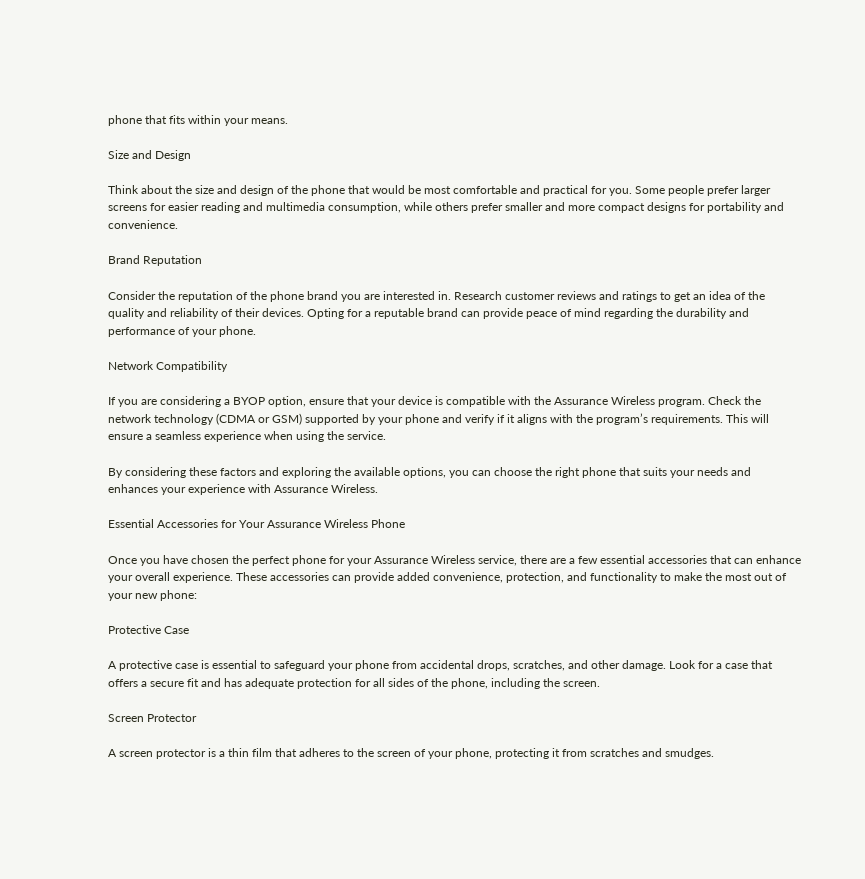phone that fits within your means.

Size and Design

Think about the size and design of the phone that would be most comfortable and practical for you. Some people prefer larger screens for easier reading and multimedia consumption, while others prefer smaller and more compact designs for portability and convenience.

Brand Reputation

Consider the reputation of the phone brand you are interested in. Research customer reviews and ratings to get an idea of the quality and reliability of their devices. Opting for a reputable brand can provide peace of mind regarding the durability and performance of your phone.

Network Compatibility

If you are considering a BYOP option, ensure that your device is compatible with the Assurance Wireless program. Check the network technology (CDMA or GSM) supported by your phone and verify if it aligns with the program’s requirements. This will ensure a seamless experience when using the service.

By considering these factors and exploring the available options, you can choose the right phone that suits your needs and enhances your experience with Assurance Wireless.

Essential Accessories for Your Assurance Wireless Phone

Once you have chosen the perfect phone for your Assurance Wireless service, there are a few essential accessories that can enhance your overall experience. These accessories can provide added convenience, protection, and functionality to make the most out of your new phone:

Protective Case

A protective case is essential to safeguard your phone from accidental drops, scratches, and other damage. Look for a case that offers a secure fit and has adequate protection for all sides of the phone, including the screen.

Screen Protector

A screen protector is a thin film that adheres to the screen of your phone, protecting it from scratches and smudges.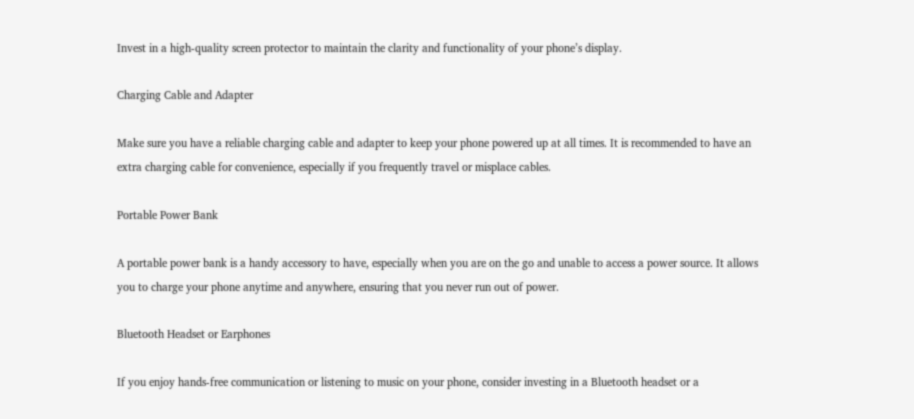Invest in a high-quality screen protector to maintain the clarity and functionality of your phone’s display.

Charging Cable and Adapter

Make sure you have a reliable charging cable and adapter to keep your phone powered up at all times. It is recommended to have an extra charging cable for convenience, especially if you frequently travel or misplace cables.

Portable Power Bank

A portable power bank is a handy accessory to have, especially when you are on the go and unable to access a power source. It allows you to charge your phone anytime and anywhere, ensuring that you never run out of power.

Bluetooth Headset or Earphones

If you enjoy hands-free communication or listening to music on your phone, consider investing in a Bluetooth headset or a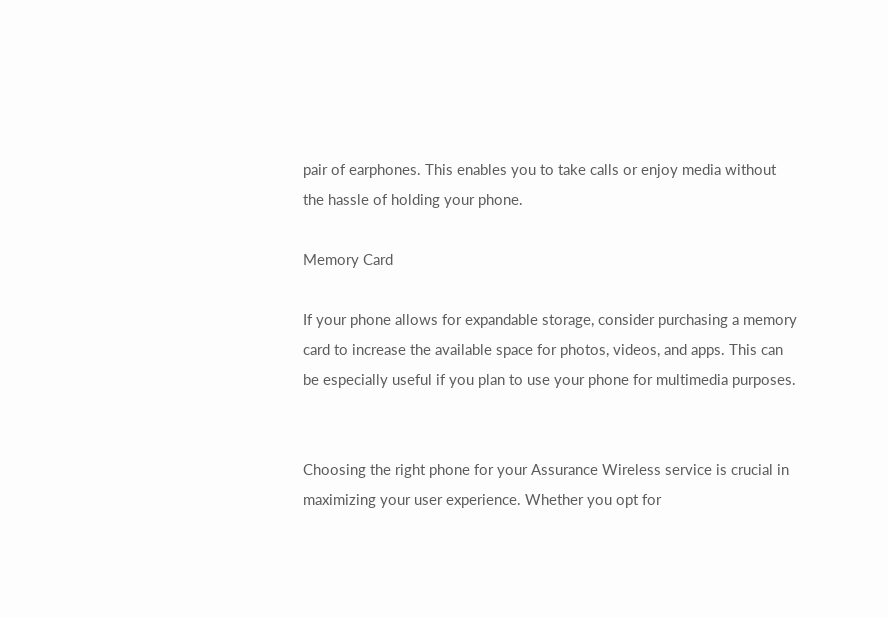pair of earphones. This enables you to take calls or enjoy media without the hassle of holding your phone.

Memory Card

If your phone allows for expandable storage, consider purchasing a memory card to increase the available space for photos, videos, and apps. This can be especially useful if you plan to use your phone for multimedia purposes.


Choosing the right phone for your Assurance Wireless service is crucial in maximizing your user experience. Whether you opt for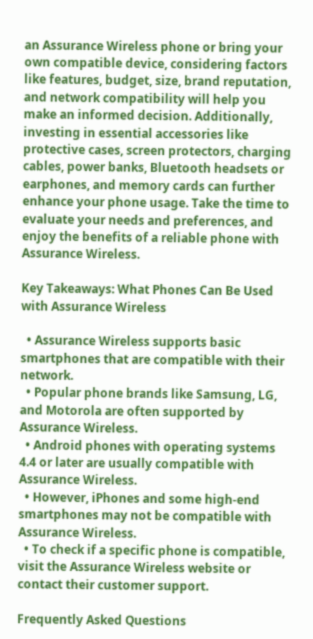an Assurance Wireless phone or bring your own compatible device, considering factors like features, budget, size, brand reputation, and network compatibility will help you make an informed decision. Additionally, investing in essential accessories like protective cases, screen protectors, charging cables, power banks, Bluetooth headsets or earphones, and memory cards can further enhance your phone usage. Take the time to evaluate your needs and preferences, and enjoy the benefits of a reliable phone with Assurance Wireless.

Key Takeaways: What Phones Can Be Used with Assurance Wireless

  • Assurance Wireless supports basic smartphones that are compatible with their network.
  • Popular phone brands like Samsung, LG, and Motorola are often supported by Assurance Wireless.
  • Android phones with operating systems 4.4 or later are usually compatible with Assurance Wireless.
  • However, iPhones and some high-end smartphones may not be compatible with Assurance Wireless.
  • To check if a specific phone is compatible, visit the Assurance Wireless website or contact their customer support.

Frequently Asked Questions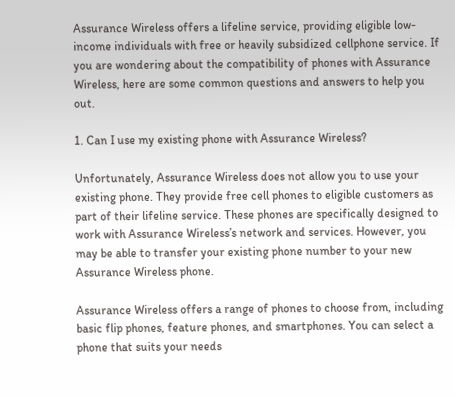Assurance Wireless offers a lifeline service, providing eligible low-income individuals with free or heavily subsidized cellphone service. If you are wondering about the compatibility of phones with Assurance Wireless, here are some common questions and answers to help you out.

1. Can I use my existing phone with Assurance Wireless?

Unfortunately, Assurance Wireless does not allow you to use your existing phone. They provide free cell phones to eligible customers as part of their lifeline service. These phones are specifically designed to work with Assurance Wireless’s network and services. However, you may be able to transfer your existing phone number to your new Assurance Wireless phone.

Assurance Wireless offers a range of phones to choose from, including basic flip phones, feature phones, and smartphones. You can select a phone that suits your needs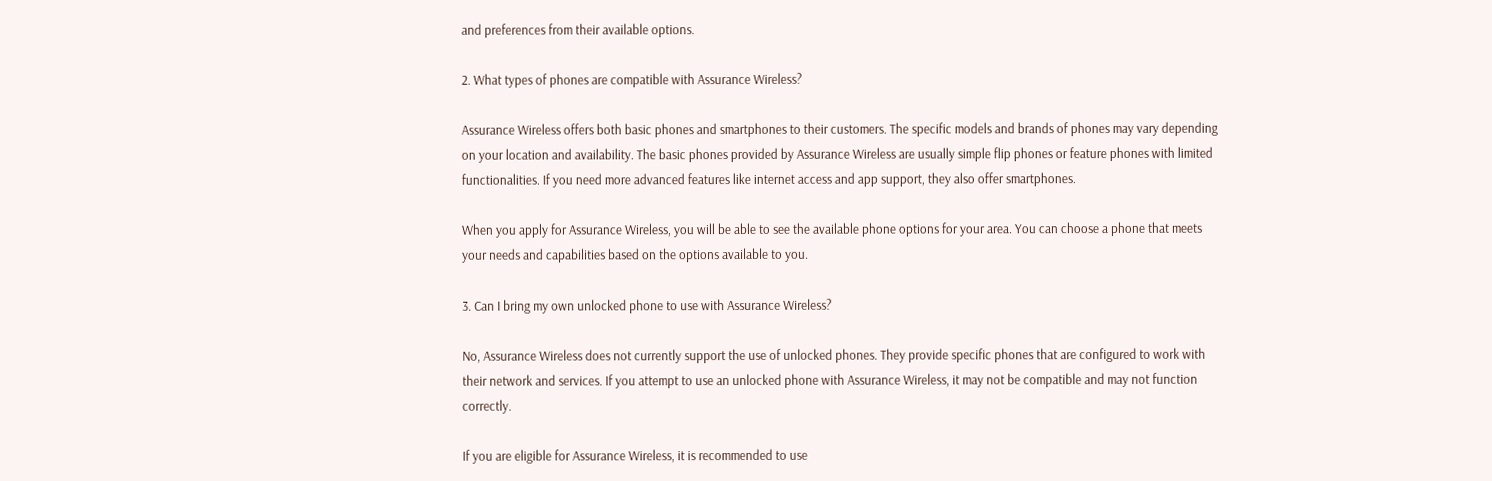and preferences from their available options.

2. What types of phones are compatible with Assurance Wireless?

Assurance Wireless offers both basic phones and smartphones to their customers. The specific models and brands of phones may vary depending on your location and availability. The basic phones provided by Assurance Wireless are usually simple flip phones or feature phones with limited functionalities. If you need more advanced features like internet access and app support, they also offer smartphones.

When you apply for Assurance Wireless, you will be able to see the available phone options for your area. You can choose a phone that meets your needs and capabilities based on the options available to you.

3. Can I bring my own unlocked phone to use with Assurance Wireless?

No, Assurance Wireless does not currently support the use of unlocked phones. They provide specific phones that are configured to work with their network and services. If you attempt to use an unlocked phone with Assurance Wireless, it may not be compatible and may not function correctly.

If you are eligible for Assurance Wireless, it is recommended to use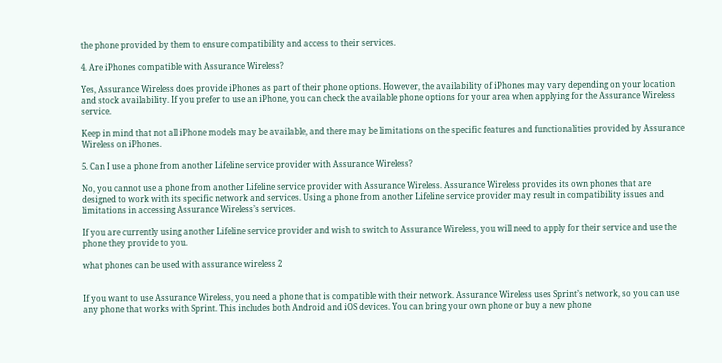the phone provided by them to ensure compatibility and access to their services.

4. Are iPhones compatible with Assurance Wireless?

Yes, Assurance Wireless does provide iPhones as part of their phone options. However, the availability of iPhones may vary depending on your location and stock availability. If you prefer to use an iPhone, you can check the available phone options for your area when applying for the Assurance Wireless service.

Keep in mind that not all iPhone models may be available, and there may be limitations on the specific features and functionalities provided by Assurance Wireless on iPhones.

5. Can I use a phone from another Lifeline service provider with Assurance Wireless?

No, you cannot use a phone from another Lifeline service provider with Assurance Wireless. Assurance Wireless provides its own phones that are designed to work with its specific network and services. Using a phone from another Lifeline service provider may result in compatibility issues and limitations in accessing Assurance Wireless’s services.

If you are currently using another Lifeline service provider and wish to switch to Assurance Wireless, you will need to apply for their service and use the phone they provide to you.

what phones can be used with assurance wireless 2


If you want to use Assurance Wireless, you need a phone that is compatible with their network. Assurance Wireless uses Sprint’s network, so you can use any phone that works with Sprint. This includes both Android and iOS devices. You can bring your own phone or buy a new phone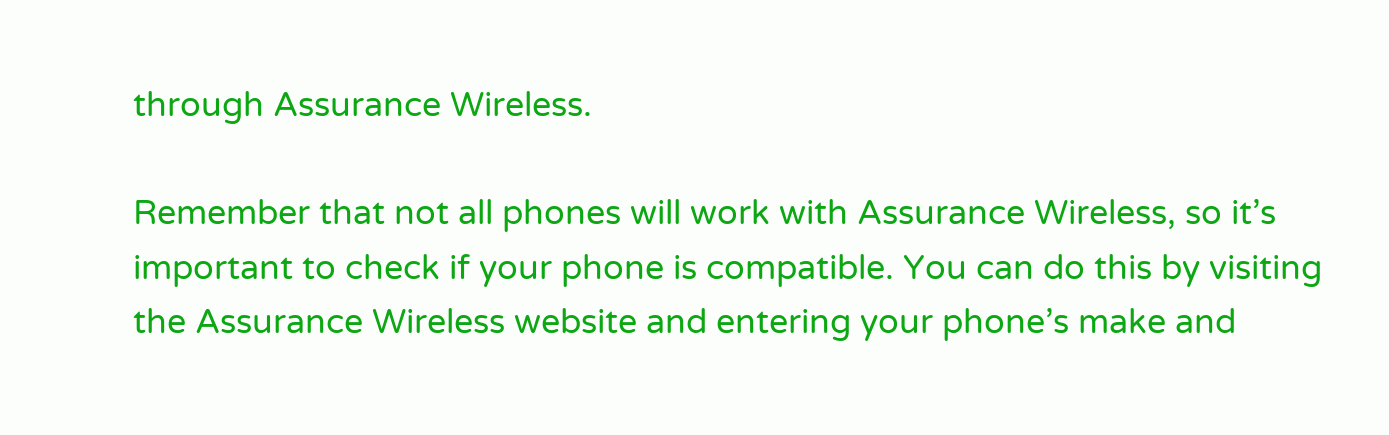through Assurance Wireless.

Remember that not all phones will work with Assurance Wireless, so it’s important to check if your phone is compatible. You can do this by visiting the Assurance Wireless website and entering your phone’s make and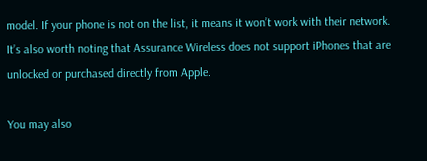model. If your phone is not on the list, it means it won’t work with their network. It’s also worth noting that Assurance Wireless does not support iPhones that are unlocked or purchased directly from Apple.

You may also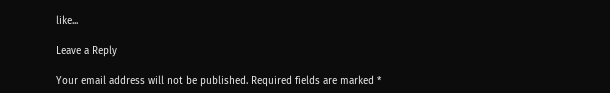like...

Leave a Reply

Your email address will not be published. Required fields are marked *